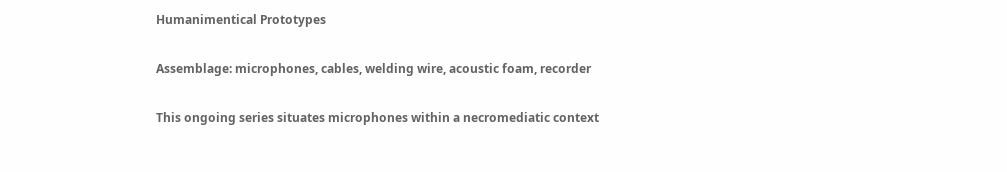Humanimentical Prototypes

Assemblage: microphones, cables, welding wire, acoustic foam, recorder

This ongoing series situates microphones within a necromediatic context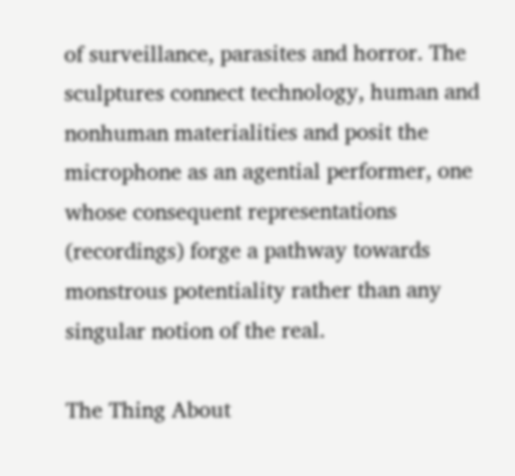of surveillance, parasites and horror. The sculptures connect technology, human and nonhuman materialities and posit the microphone as an agential performer, one whose consequent representations (recordings) forge a pathway towards monstrous potentiality rather than any singular notion of the real.

The Thing About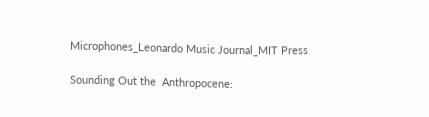Microphones_Leonardo Music Journal_MIT Press

Sounding Out the  Anthropocene: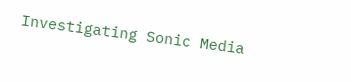Investigating Sonic Media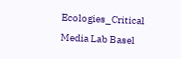Ecologies_Critical Media Lab Basel